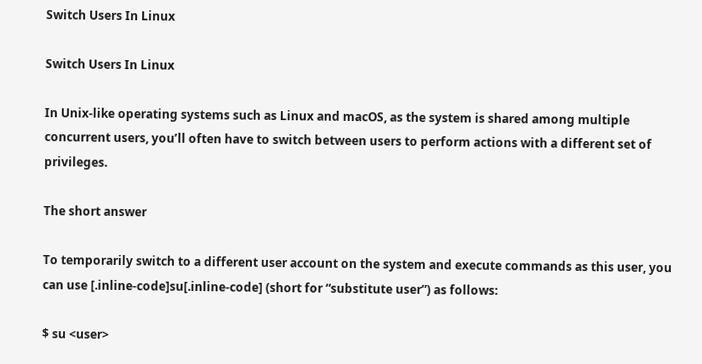Switch Users In Linux

Switch Users In Linux

In Unix-like operating systems such as Linux and macOS, as the system is shared among multiple concurrent users, you’ll often have to switch between users to perform actions with a different set of privileges.

The short answer

To temporarily switch to a different user account on the system and execute commands as this user, you can use [.inline-code]su[.inline-code] (short for “substitute user”) as follows:

$ su <user>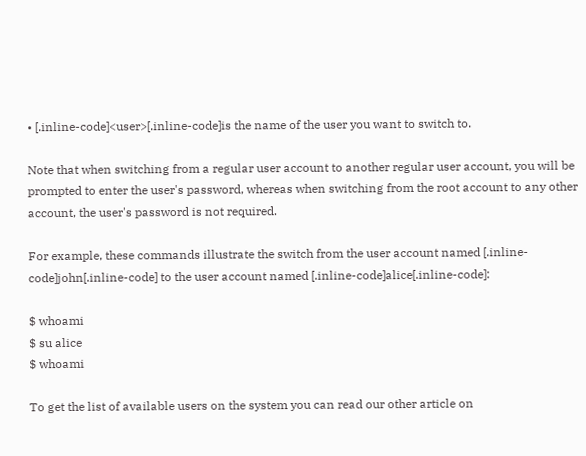• [.inline-code]<user>[.inline-code]is the name of the user you want to switch to.

Note that when switching from a regular user account to another regular user account, you will be prompted to enter the user's password, whereas when switching from the root account to any other account, the user's password is not required.

For example, these commands illustrate the switch from the user account named [.inline-code]john[.inline-code] to the user account named [.inline-code]alice[.inline-code]:

$ whoami
$ su alice
$ whoami

To get the list of available users on the system you can read our other article on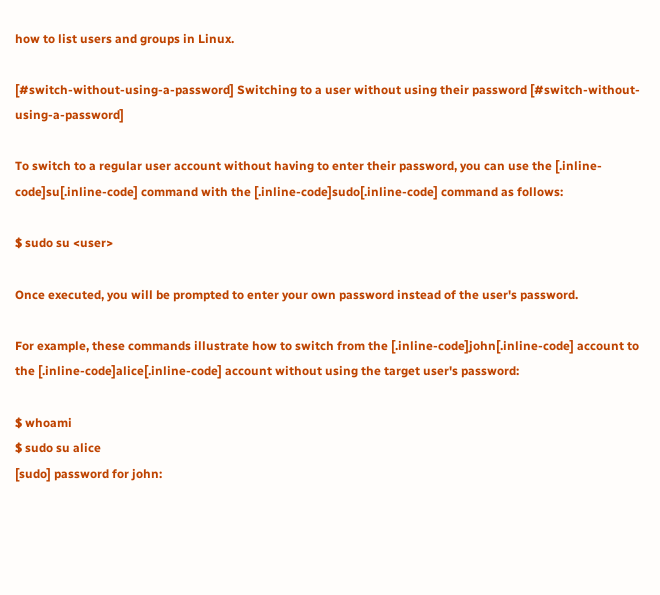how to list users and groups in Linux.

[#switch-without-using-a-password] Switching to a user without using their password [#switch-without-using-a-password]

To switch to a regular user account without having to enter their password, you can use the [.inline-code]su[.inline-code] command with the [.inline-code]sudo[.inline-code] command as follows:

$ sudo su <user>

Once executed, you will be prompted to enter your own password instead of the user's password.

For example, these commands illustrate how to switch from the [.inline-code]john[.inline-code] account to the [.inline-code]alice[.inline-code] account without using the target user's password:

$ whoami
$ sudo su alice
[sudo] password for john: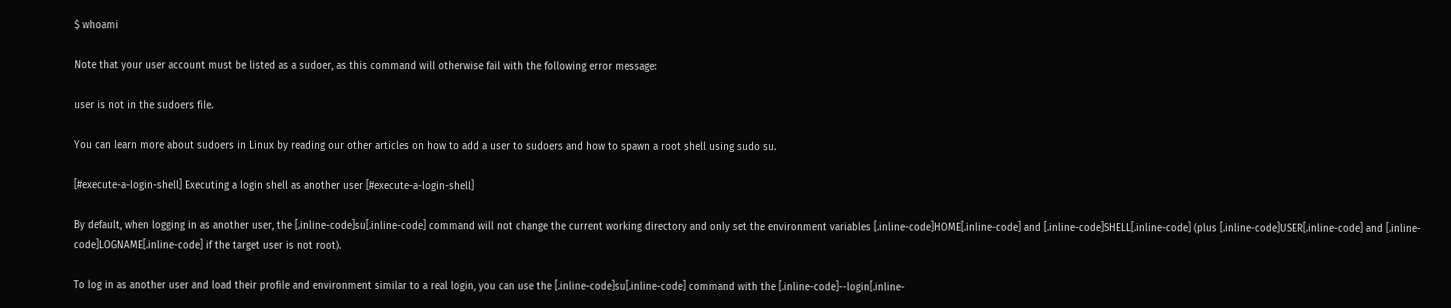$ whoami

Note that your user account must be listed as a sudoer, as this command will otherwise fail with the following error message:

user is not in the sudoers file.

You can learn more about sudoers in Linux by reading our other articles on how to add a user to sudoers and how to spawn a root shell using sudo su.

[#execute-a-login-shell] Executing a login shell as another user [#execute-a-login-shell]

By default, when logging in as another user, the [.inline-code]su[.inline-code] command will not change the current working directory and only set the environment variables [.inline-code]HOME[.inline-code] and [.inline-code]SHELL[.inline-code] (plus [.inline-code]USER[.inline-code] and [.inline-code]LOGNAME[.inline-code] if the target user is not root).

To log in as another user and load their profile and environment similar to a real login, you can use the [.inline-code]su[.inline-code] command with the [.inline-code]--login[.inline-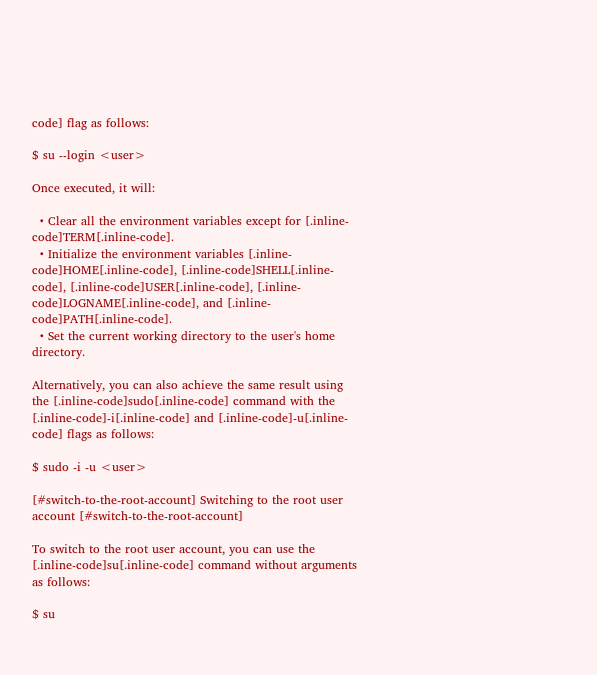code] flag as follows:

$ su --login <user>

Once executed, it will:

  • Clear all the environment variables except for [.inline-code]TERM[.inline-code].
  • Initialize the environment variables [.inline-code]HOME[.inline-code], [.inline-code]SHELL[.inline-code], [.inline-code]USER[.inline-code], [.inline-code]LOGNAME[.inline-code], and [.inline-code]PATH[.inline-code].
  • Set the current working directory to the user's home directory.

Alternatively, you can also achieve the same result using the [.inline-code]sudo[.inline-code] command with the [.inline-code]-i[.inline-code] and [.inline-code]-u[.inline-code] flags as follows:

$ sudo -i -u <user>

[#switch-to-the-root-account] Switching to the root user account [#switch-to-the-root-account]

To switch to the root user account, you can use the [.inline-code]su[.inline-code] command without arguments as follows:

$ su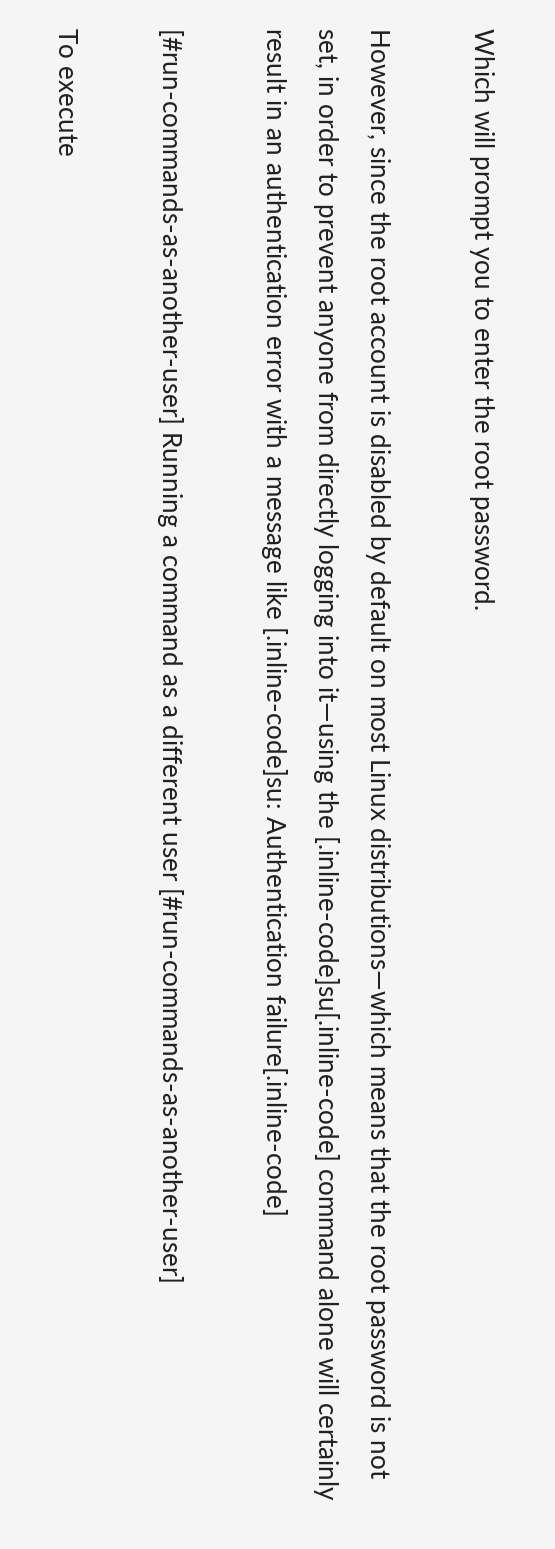Which will prompt you to enter the root password.

However, since the root account is disabled by default on most Linux distributions—which means that the root password is not set, in order to prevent anyone from directly logging into it—using the [.inline-code]su[.inline-code] command alone will certainly result in an authentication error with a message like [.inline-code]su: Authentication failure[.inline-code]

[#run-commands-as-another-user] Running a command as a different user [#run-commands-as-another-user]

To execute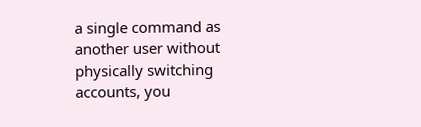a single command as another user without physically switching accounts, you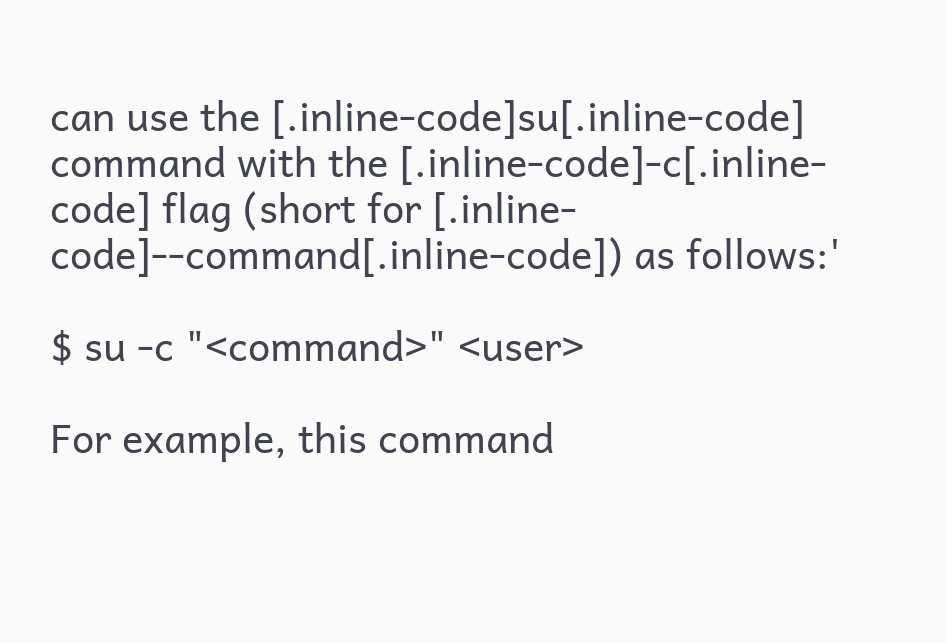can use the [.inline-code]su[.inline-code] command with the [.inline-code]-c[.inline-code] flag (short for [.inline-code]--command[.inline-code]) as follows:'

$ su -c "<command>" <user>

For example, this command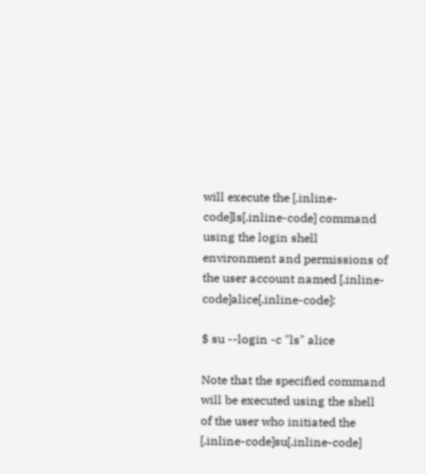will execute the [.inline-code]ls[.inline-code] command using the login shell environment and permissions of the user account named [.inline-code]alice[.inline-code]:

$ su --login -c "ls" alice

Note that the specified command will be executed using the shell of the user who initiated the [.inline-code]su[.inline-code]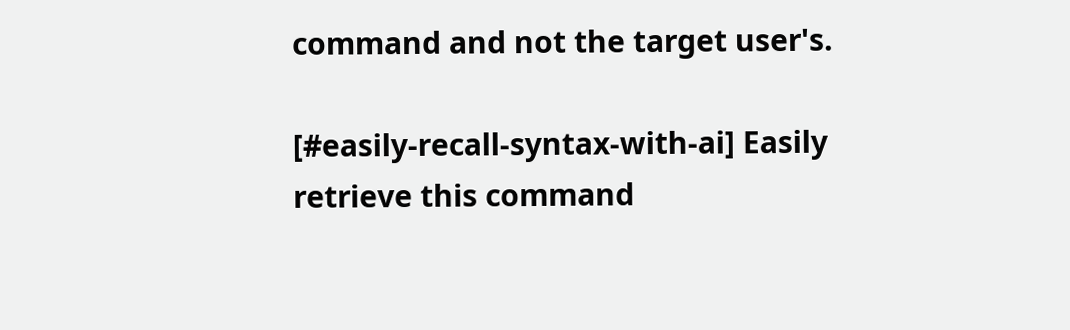command and not the target user's.

[#easily-recall-syntax-with-ai] Easily retrieve this command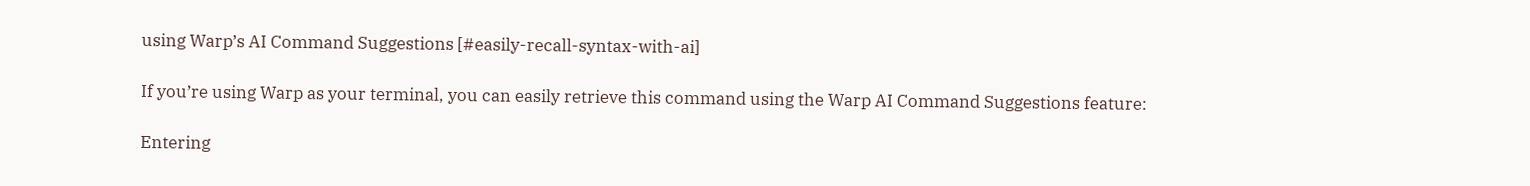using Warp’s AI Command Suggestions [#easily-recall-syntax-with-ai]

If you’re using Warp as your terminal, you can easily retrieve this command using the Warp AI Command Suggestions feature:

Entering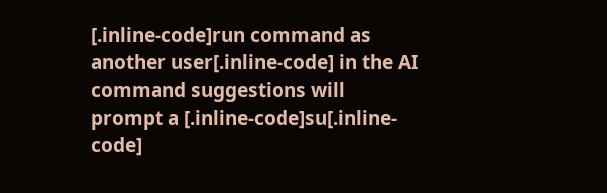[.inline-code]run command as another user[.inline-code] in the AI command suggestions will prompt a [.inline-code]su[.inline-code]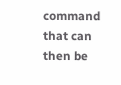command that can then be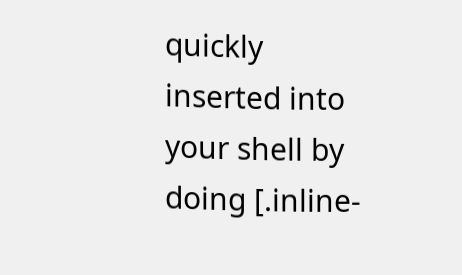quickly inserted into your shell by doing [.inline-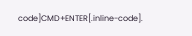code]CMD+ENTER[.inline-code].